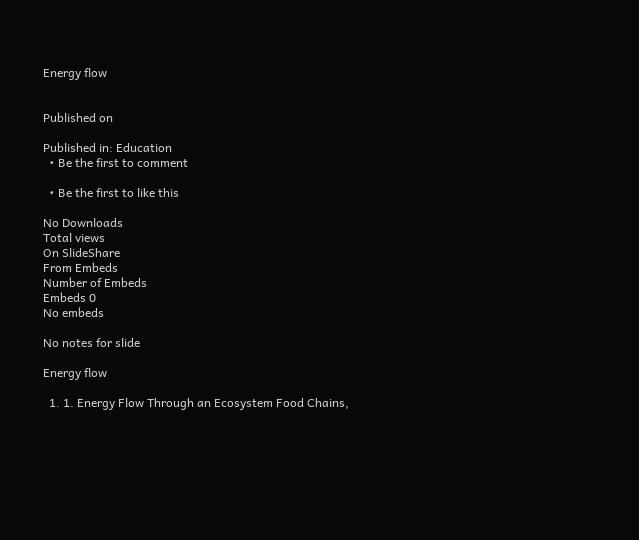Energy flow


Published on

Published in: Education
  • Be the first to comment

  • Be the first to like this

No Downloads
Total views
On SlideShare
From Embeds
Number of Embeds
Embeds 0
No embeds

No notes for slide

Energy flow

  1. 1. Energy Flow Through an Ecosystem Food Chains,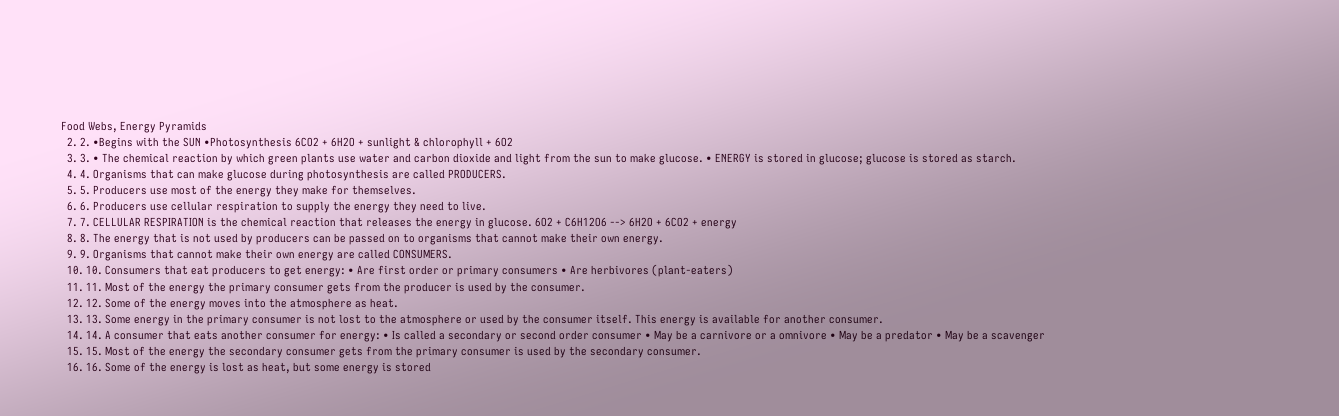Food Webs, Energy Pyramids
  2. 2. •Begins with the SUN •Photosynthesis 6CO2 + 6H2O + sunlight & chlorophyll + 6O2
  3. 3. • The chemical reaction by which green plants use water and carbon dioxide and light from the sun to make glucose. • ENERGY is stored in glucose; glucose is stored as starch.
  4. 4. Organisms that can make glucose during photosynthesis are called PRODUCERS.
  5. 5. Producers use most of the energy they make for themselves.
  6. 6. Producers use cellular respiration to supply the energy they need to live.
  7. 7. CELLULAR RESPIRATION is the chemical reaction that releases the energy in glucose. 6O2 + C6H12O6 --> 6H2O + 6CO2 + energy
  8. 8. The energy that is not used by producers can be passed on to organisms that cannot make their own energy.
  9. 9. Organisms that cannot make their own energy are called CONSUMERS.
  10. 10. Consumers that eat producers to get energy: • Are first order or primary consumers • Are herbivores (plant-eaters)
  11. 11. Most of the energy the primary consumer gets from the producer is used by the consumer.
  12. 12. Some of the energy moves into the atmosphere as heat.
  13. 13. Some energy in the primary consumer is not lost to the atmosphere or used by the consumer itself. This energy is available for another consumer.
  14. 14. A consumer that eats another consumer for energy: • Is called a secondary or second order consumer • May be a carnivore or a omnivore • May be a predator • May be a scavenger
  15. 15. Most of the energy the secondary consumer gets from the primary consumer is used by the secondary consumer.
  16. 16. Some of the energy is lost as heat, but some energy is stored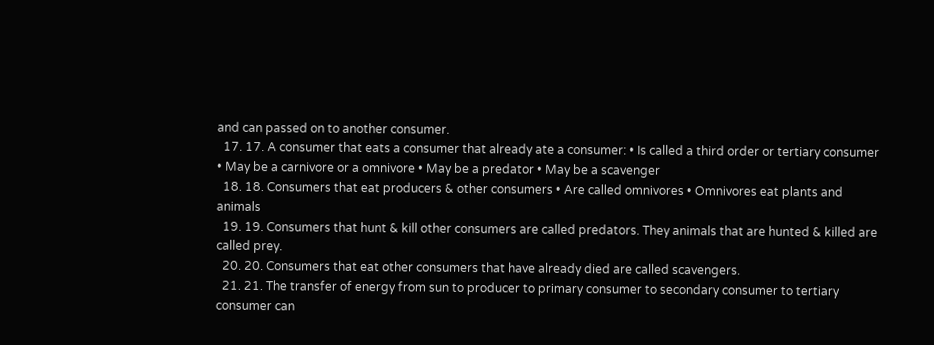and can passed on to another consumer.
  17. 17. A consumer that eats a consumer that already ate a consumer: • Is called a third order or tertiary consumer • May be a carnivore or a omnivore • May be a predator • May be a scavenger
  18. 18. Consumers that eat producers & other consumers • Are called omnivores • Omnivores eat plants and animals
  19. 19. Consumers that hunt & kill other consumers are called predators. They animals that are hunted & killed are called prey.
  20. 20. Consumers that eat other consumers that have already died are called scavengers.
  21. 21. The transfer of energy from sun to producer to primary consumer to secondary consumer to tertiary consumer can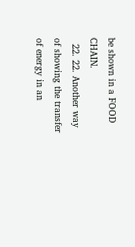be shown in a FOOD CHAIN.
  22. 22. Another way of showing the transfer of energy in an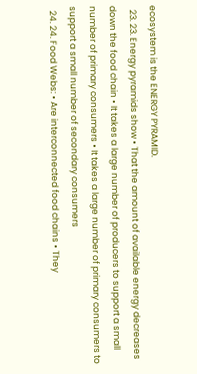ecosystem is the ENERGY PYRAMID.
  23. 23. Energy pyramids show • That the amount of available energy decreases down the food chain • It takes a large number of producers to support a small number of primary consumers • It takes a large number of primary consumers to support a small number of secondary consumers
  24. 24. Food Webs: • Are interconnected food chains • They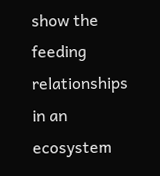show the feeding relationships in an ecosystem